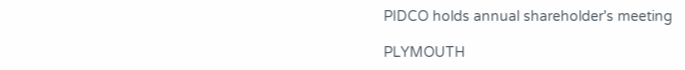PIDCO holds annual shareholder's meeting

PLYMOUTH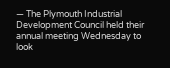— The Plymouth Industrial Development Council held their annual meeting Wednesday to look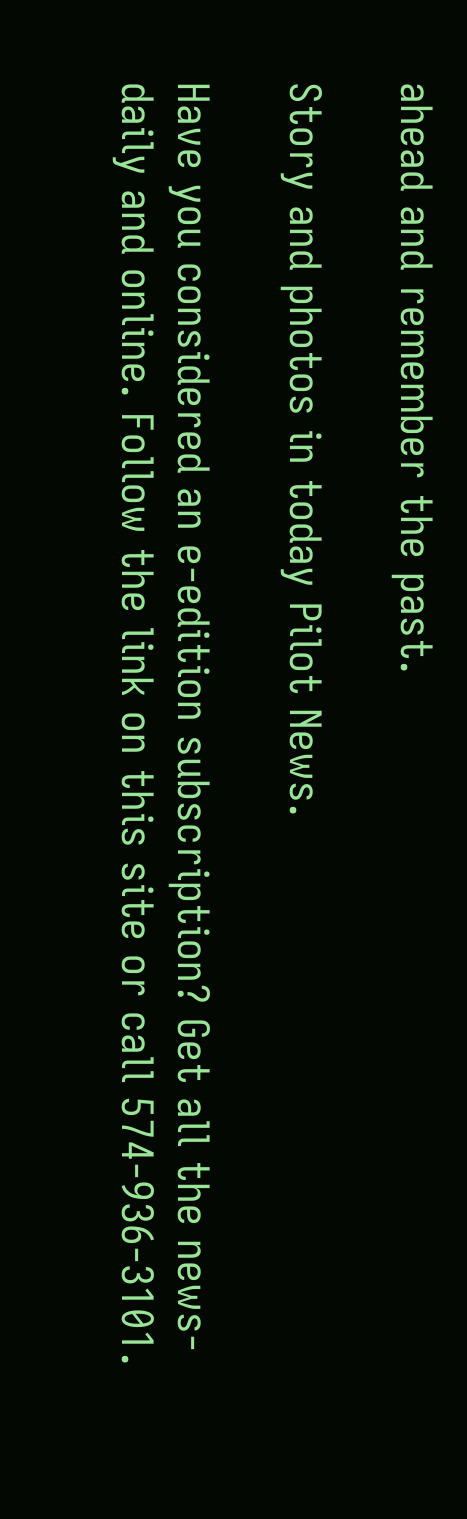ahead and remember the past.

Story and photos in today Pilot News.

Have you considered an e-edition subscription? Get all the news- daily and online. Follow the link on this site or call 574-936-3101.